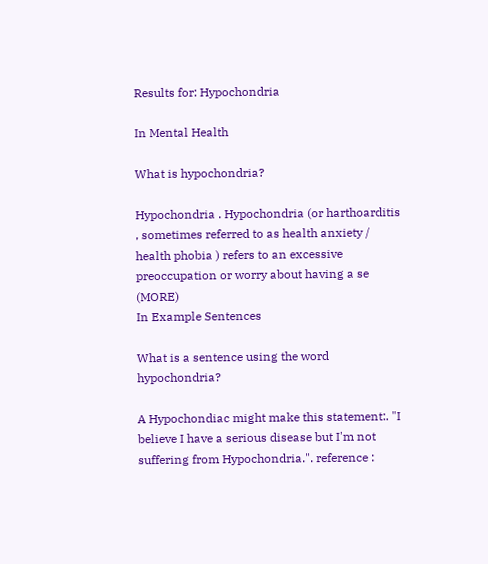Results for: Hypochondria

In Mental Health

What is hypochondria?

Hypochondria . Hypochondria (or harthoarditis , sometimes referred to as health anxiety / health phobia ) refers to an excessive preoccupation or worry about having a se (MORE)
In Example Sentences

What is a sentence using the word hypochondria?

A Hypochondiac might make this statement:. "I believe I have a serious disease but I'm not suffering from Hypochondria.". reference :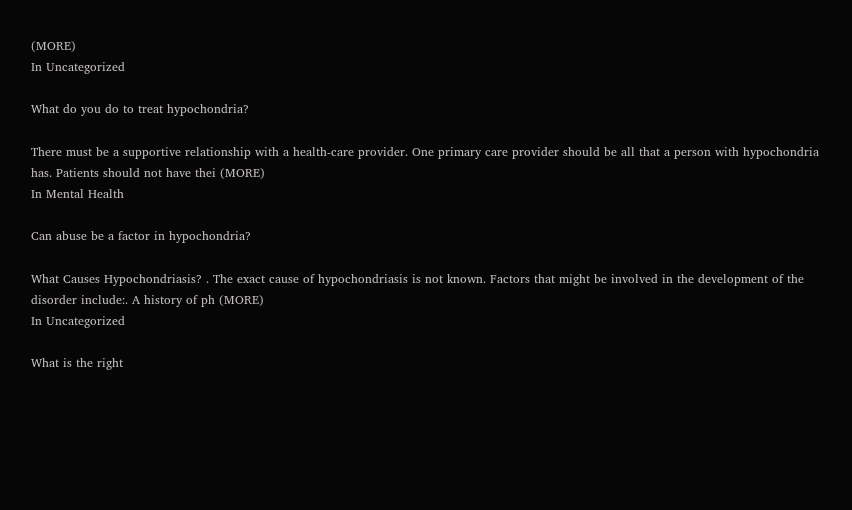(MORE)
In Uncategorized

What do you do to treat hypochondria?

There must be a supportive relationship with a health-care provider. One primary care provider should be all that a person with hypochondria has. Patients should not have thei (MORE)
In Mental Health

Can abuse be a factor in hypochondria?

What Causes Hypochondriasis? . The exact cause of hypochondriasis is not known. Factors that might be involved in the development of the disorder include:. A history of ph (MORE)
In Uncategorized

What is the right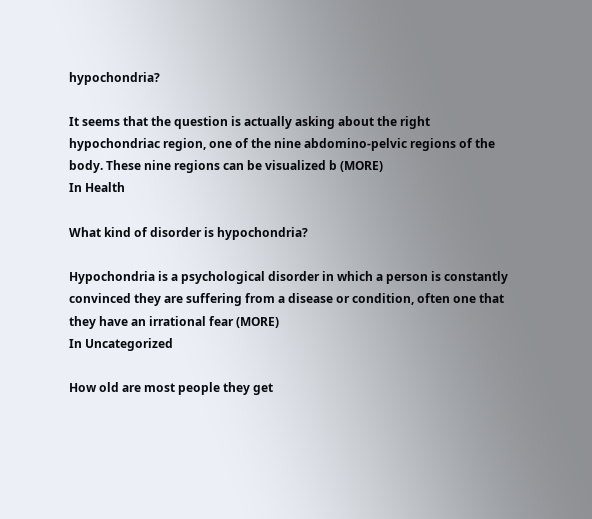hypochondria?

It seems that the question is actually asking about the right hypochondriac region, one of the nine abdomino-pelvic regions of the body. These nine regions can be visualized b (MORE)
In Health

What kind of disorder is hypochondria?

Hypochondria is a psychological disorder in which a person is constantly convinced they are suffering from a disease or condition, often one that they have an irrational fear (MORE)
In Uncategorized

How old are most people they get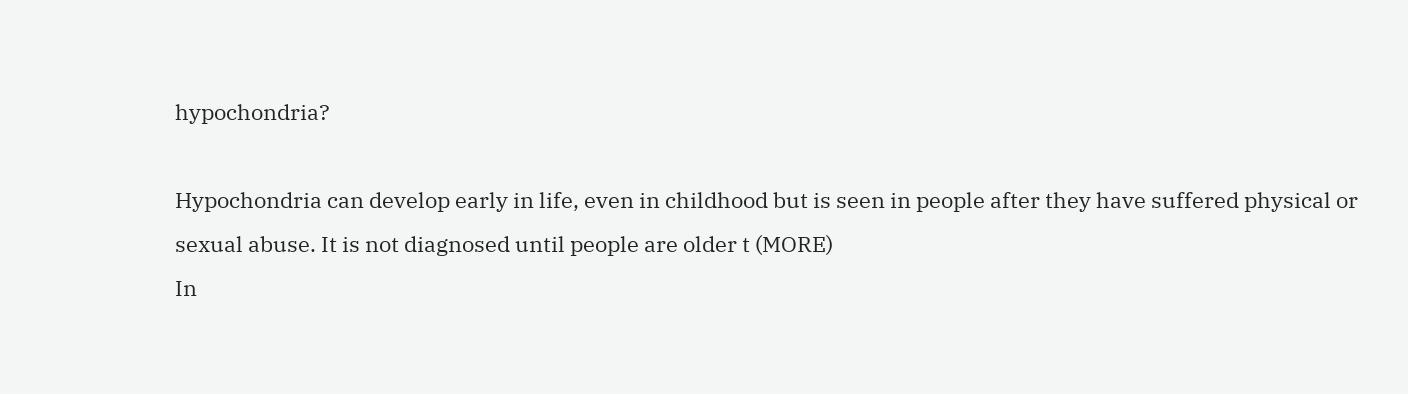hypochondria?

Hypochondria can develop early in life, even in childhood but is seen in people after they have suffered physical or sexual abuse. It is not diagnosed until people are older t (MORE)
In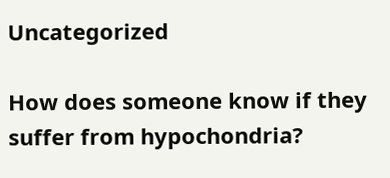Uncategorized

How does someone know if they suffer from hypochondria?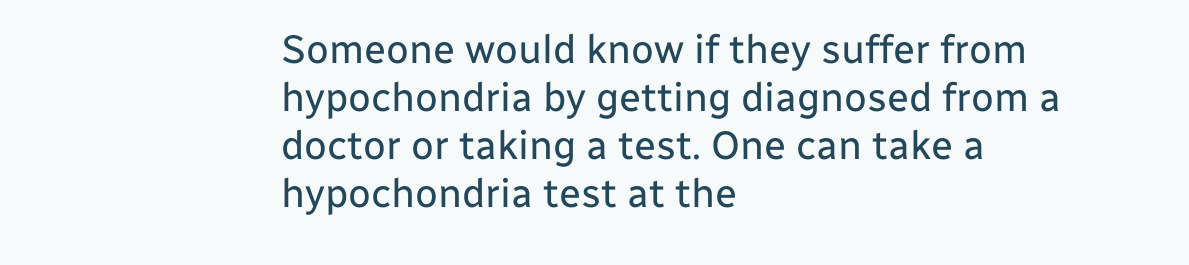Someone would know if they suffer from hypochondria by getting diagnosed from a doctor or taking a test. One can take a hypochondria test at the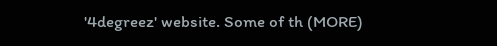'4degreez' website. Some of th (MORE)